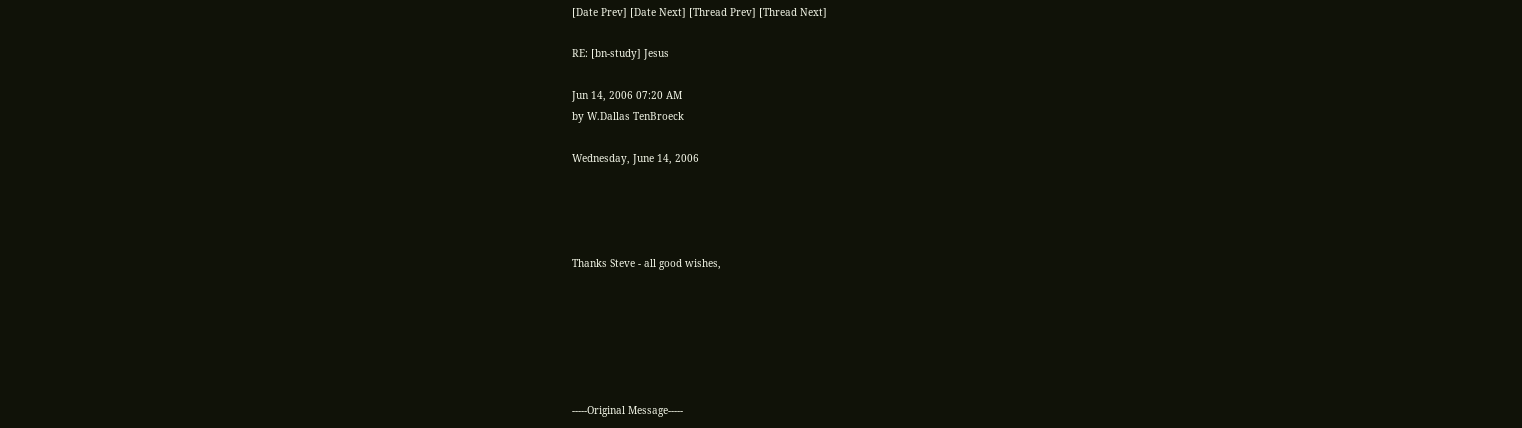[Date Prev] [Date Next] [Thread Prev] [Thread Next]

RE: [bn-study] Jesus

Jun 14, 2006 07:20 AM
by W.Dallas TenBroeck

Wednesday, June 14, 2006




Thanks Steve - all good wishes,






-----Original Message-----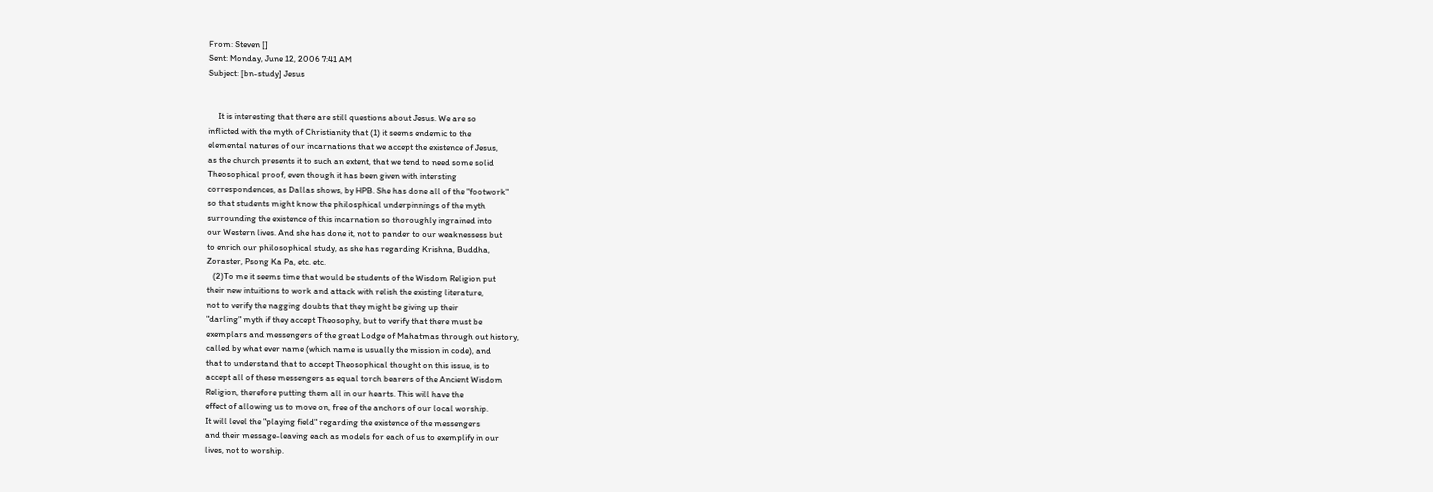From: Steven []
Sent: Monday, June 12, 2006 7:41 AM
Subject: [bn-study] Jesus


     It is interesting that there are still questions about Jesus. We are so
inflicted with the myth of Christianity that (1) it seems endemic to the
elemental natures of our incarnations that we accept the existence of Jesus,
as the church presents it to such an extent, that we tend to need some solid
Theosophical proof, even though it has been given with intersting
correspondences, as Dallas shows, by HPB. She has done all of the "footwork"
so that students might know the philosphical underpinnings of the myth
surrounding the existence of this incarnation so thoroughly ingrained into
our Western lives. And she has done it, not to pander to our weaknessess but
to enrich our philosophical study, as she has regarding Krishna, Buddha,
Zoraster, Psong Ka Pa, etc. etc.
   (2)To me it seems time that would be students of the Wisdom Religion put
their new intuitions to work and attack with relish the existing literature,
not to verify the nagging doubts that they might be giving up their
"darling" myth if they accept Theosophy, but to verify that there must be
exemplars and messengers of the great Lodge of Mahatmas through out history,
called by what ever name (which name is usually the mission in code), and
that to understand that to accept Theosophical thought on this issue, is to
accept all of these messengers as equal torch bearers of the Ancient Wisdom
Religion, therefore putting them all in our hearts. This will have the
effect of allowing us to move on, free of the anchors of our local worship.
It will level the "playing field" regarding the existence of the messengers
and their message-leaving each as models for each of us to exemplify in our
lives, not to worship.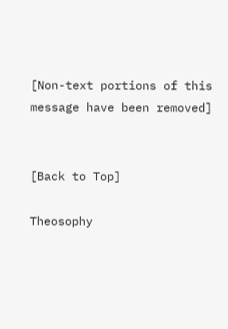[Non-text portions of this message have been removed]


[Back to Top]

Theosophy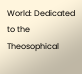World: Dedicated to the Theosophical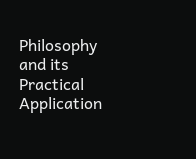Philosophy and its Practical Application